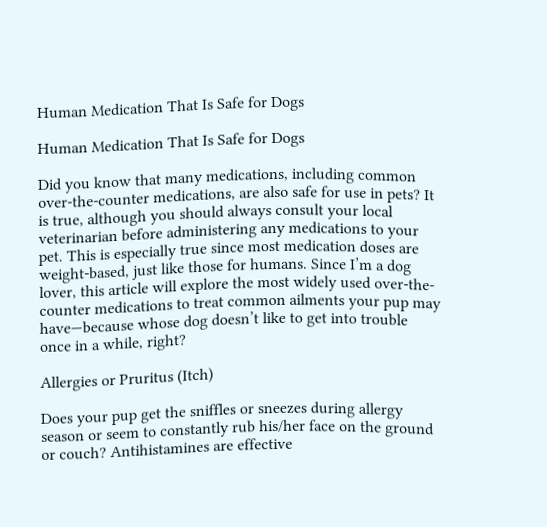Human Medication That Is Safe for Dogs

Human Medication That Is Safe for Dogs

Did you know that many medications, including common over-the-counter medications, are also safe for use in pets? It is true, although you should always consult your local veterinarian before administering any medications to your pet. This is especially true since most medication doses are weight-based, just like those for humans. Since I’m a dog lover, this article will explore the most widely used over-the-counter medications to treat common ailments your pup may have—because whose dog doesn’t like to get into trouble once in a while, right?

Allergies or Pruritus (Itch)

Does your pup get the sniffles or sneezes during allergy season or seem to constantly rub his/her face on the ground or couch? Antihistamines are effective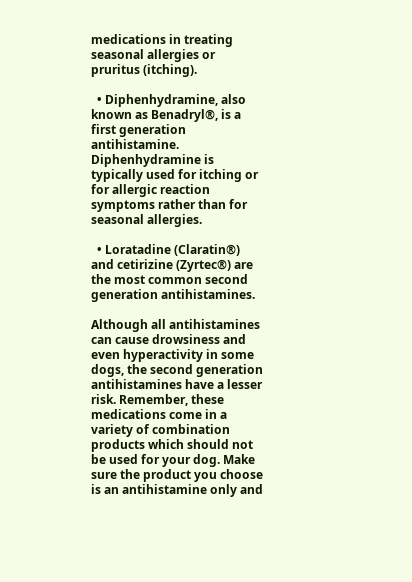medications in treating seasonal allergies or pruritus (itching).

  • Diphenhydramine, also known as Benadryl®, is a first generation antihistamine. Diphenhydramine is typically used for itching or for allergic reaction symptoms rather than for seasonal allergies.

  • Loratadine (Claratin®) and cetirizine (Zyrtec®) are the most common second generation antihistamines.

Although all antihistamines can cause drowsiness and even hyperactivity in some dogs, the second generation antihistamines have a lesser risk. Remember, these medications come in a variety of combination products which should not be used for your dog. Make sure the product you choose is an antihistamine only and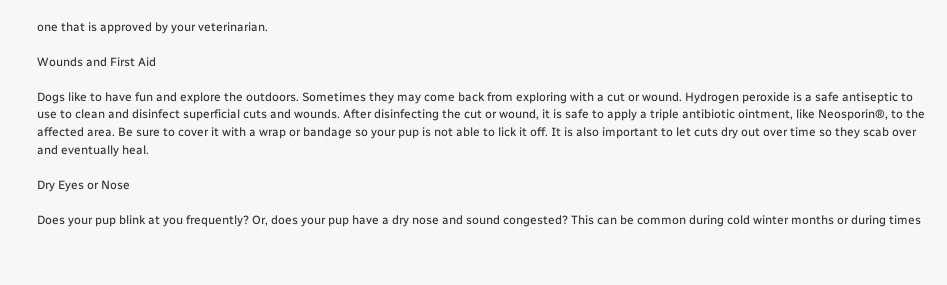one that is approved by your veterinarian.

Wounds and First Aid

Dogs like to have fun and explore the outdoors. Sometimes they may come back from exploring with a cut or wound. Hydrogen peroxide is a safe antiseptic to use to clean and disinfect superficial cuts and wounds. After disinfecting the cut or wound, it is safe to apply a triple antibiotic ointment, like Neosporin®, to the affected area. Be sure to cover it with a wrap or bandage so your pup is not able to lick it off. It is also important to let cuts dry out over time so they scab over and eventually heal.

Dry Eyes or Nose

Does your pup blink at you frequently? Or, does your pup have a dry nose and sound congested? This can be common during cold winter months or during times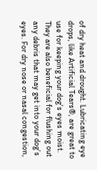of dry heat and drought. Lubricating eye drops, like Artificial Tears®, are great to use for keeping your dog’s eyes moist. They are also beneficial for flushing out any debris that may get into your dog’s eyes. For dry nose or nasal congestion,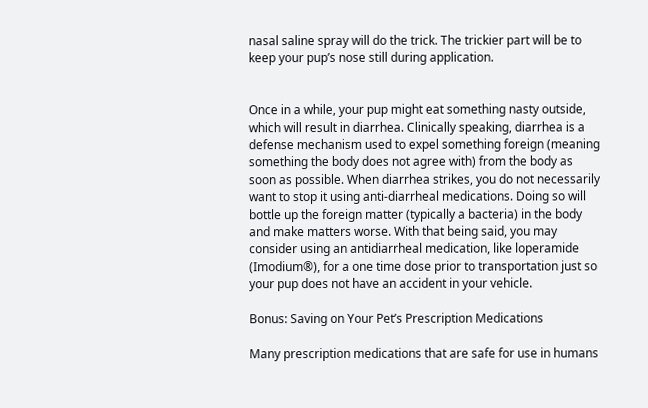nasal saline spray will do the trick. The trickier part will be to keep your pup’s nose still during application.


Once in a while, your pup might eat something nasty outside, which will result in diarrhea. Clinically speaking, diarrhea is a defense mechanism used to expel something foreign (meaning something the body does not agree with) from the body as soon as possible. When diarrhea strikes, you do not necessarily want to stop it using anti-diarrheal medications. Doing so will bottle up the foreign matter (typically a bacteria) in the body and make matters worse. With that being said, you may consider using an antidiarrheal medication, like loperamide (Imodium®), for a one time dose prior to transportation just so your pup does not have an accident in your vehicle.

Bonus: Saving on Your Pet’s Prescription Medications

Many prescription medications that are safe for use in humans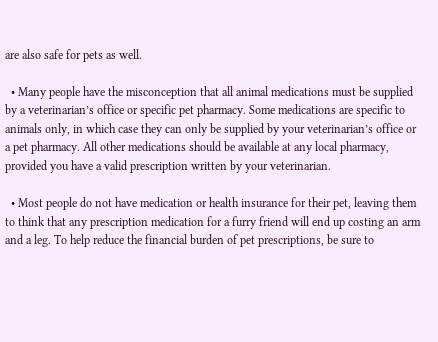are also safe for pets as well.

  • Many people have the misconception that all animal medications must be supplied by a veterinarian’s office or specific pet pharmacy. Some medications are specific to animals only, in which case they can only be supplied by your veterinarian’s office or a pet pharmacy. All other medications should be available at any local pharmacy, provided you have a valid prescription written by your veterinarian.

  • Most people do not have medication or health insurance for their pet, leaving them to think that any prescription medication for a furry friend will end up costing an arm and a leg. To help reduce the financial burden of pet prescriptions, be sure to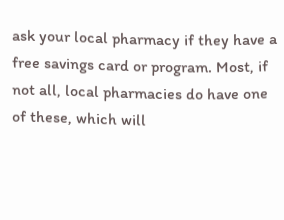ask your local pharmacy if they have a free savings card or program. Most, if not all, local pharmacies do have one of these, which will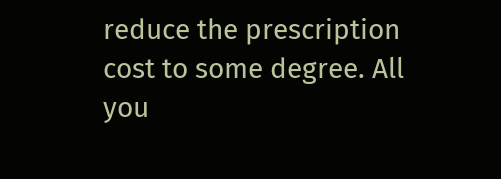reduce the prescription cost to some degree. All you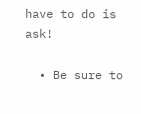have to do is ask!

  • Be sure to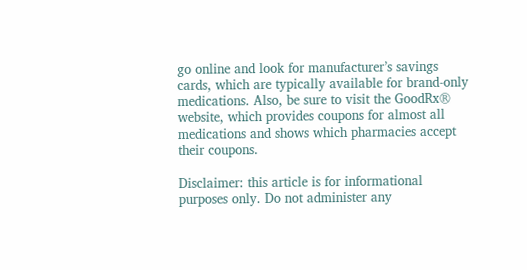go online and look for manufacturer’s savings cards, which are typically available for brand-only medications. Also, be sure to visit the GoodRx® website, which provides coupons for almost all medications and shows which pharmacies accept their coupons.

Disclaimer: this article is for informational purposes only. Do not administer any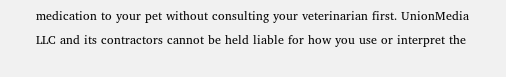medication to your pet without consulting your veterinarian first. UnionMedia LLC and its contractors cannot be held liable for how you use or interpret the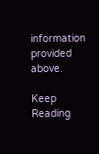information provided above.

Keep Reading